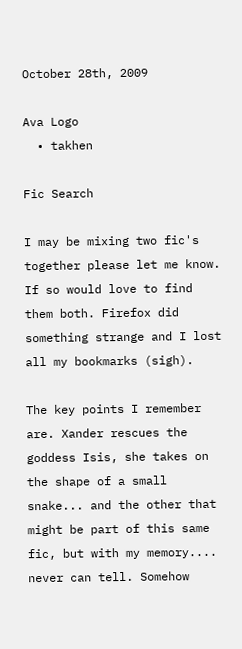October 28th, 2009

Ava Logo
  • takhen

Fic Search

I may be mixing two fic's together please let me know. If so would love to find them both. Firefox did something strange and I lost all my bookmarks (sigh).

The key points I remember are. Xander rescues the goddess Isis, she takes on the shape of a small snake... and the other that might be part of this same fic, but with my memory.... never can tell. Somehow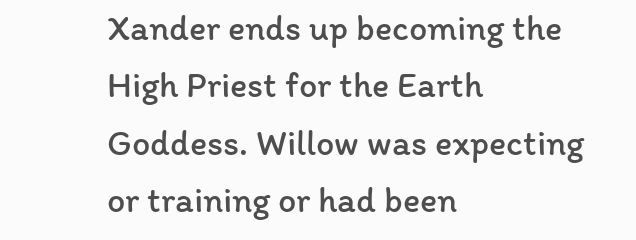Xander ends up becoming the High Priest for the Earth Goddess. Willow was expecting or training or had been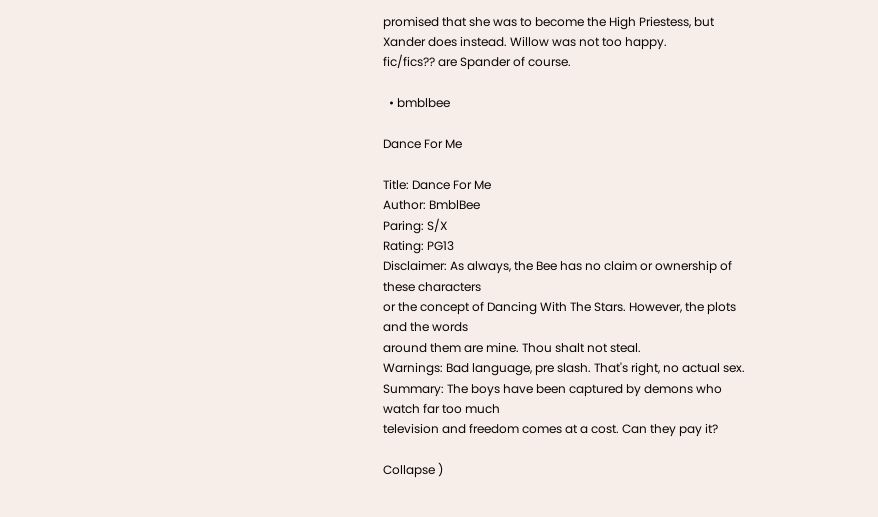promised that she was to become the High Priestess, but Xander does instead. Willow was not too happy.
fic/fics?? are Spander of course.

  • bmblbee

Dance For Me

Title: Dance For Me
Author: BmblBee
Paring: S/X
Rating: PG13
Disclaimer: As always, the Bee has no claim or ownership of these characters
or the concept of Dancing With The Stars. However, the plots and the words
around them are mine. Thou shalt not steal.
Warnings: Bad language, pre slash. That's right, no actual sex.
Summary: The boys have been captured by demons who watch far too much
television and freedom comes at a cost. Can they pay it?

Collapse )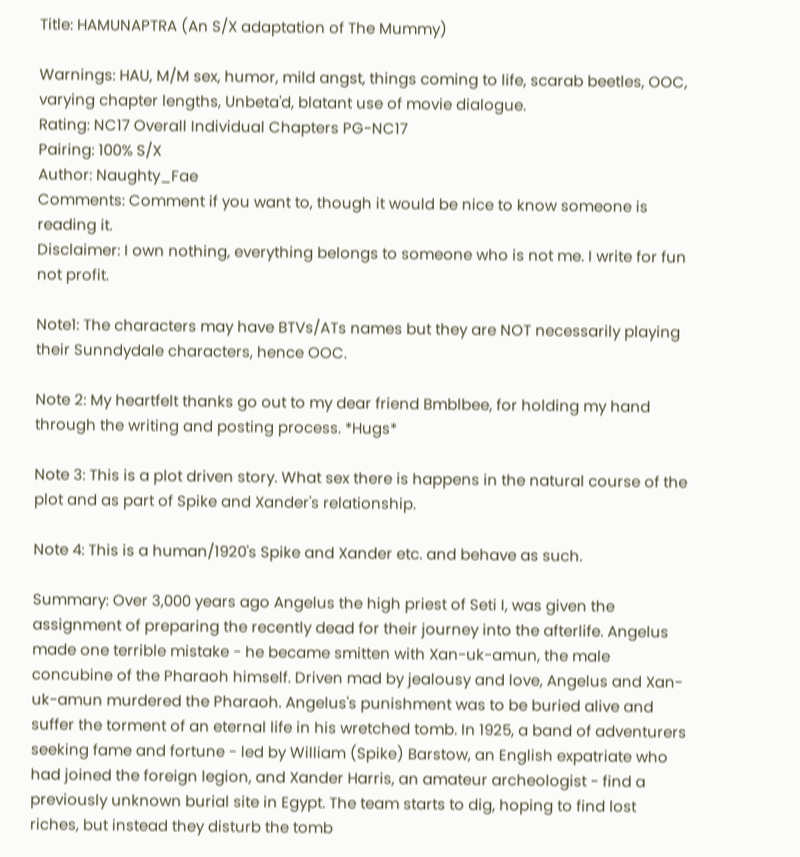Title: HAMUNAPTRA (An S/X adaptation of The Mummy)

Warnings: HAU, M/M sex, humor, mild angst, things coming to life, scarab beetles, OOC, varying chapter lengths, Unbeta'd, blatant use of movie dialogue.
Rating: NC17 Overall Individual Chapters PG-NC17
Pairing: 100% S/X
Author: Naughty_Fae
Comments: Comment if you want to, though it would be nice to know someone is reading it.
Disclaimer: I own nothing, everything belongs to someone who is not me. I write for fun not profit.

Note1: The characters may have BTVs/ATs names but they are NOT necessarily playing their Sunndydale characters, hence OOC.

Note 2: My heartfelt thanks go out to my dear friend Bmblbee, for holding my hand through the writing and posting process. *Hugs*

Note 3: This is a plot driven story. What sex there is happens in the natural course of the plot and as part of Spike and Xander's relationship.

Note 4: This is a human/1920's Spike and Xander etc. and behave as such.

Summary: Over 3,000 years ago Angelus the high priest of Seti I, was given the assignment of preparing the recently dead for their journey into the afterlife. Angelus made one terrible mistake - he became smitten with Xan-uk-amun, the male concubine of the Pharaoh himself. Driven mad by jealousy and love, Angelus and Xan-uk-amun murdered the Pharaoh. Angelus's punishment was to be buried alive and suffer the torment of an eternal life in his wretched tomb. In 1925, a band of adventurers seeking fame and fortune - led by William (Spike) Barstow, an English expatriate who had joined the foreign legion, and Xander Harris, an amateur archeologist - find a previously unknown burial site in Egypt. The team starts to dig, hoping to find lost riches, but instead they disturb the tomb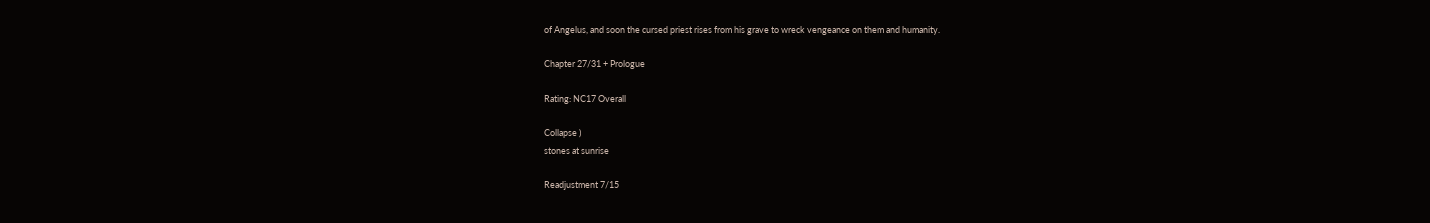of Angelus, and soon the cursed priest rises from his grave to wreck vengeance on them and humanity.

Chapter 27/31 + Prologue

Rating: NC17 Overall

Collapse )
stones at sunrise

Readjustment 7/15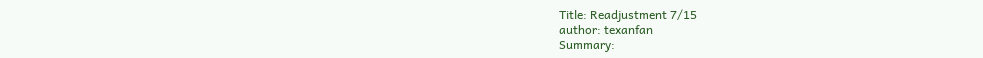Title: Readjustment 7/15
author: texanfan
Summary: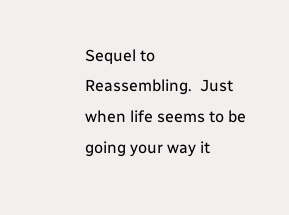Sequel to Reassembling.  Just when life seems to be going your way it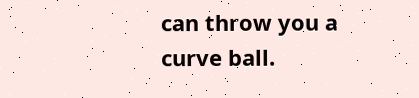can throw you a curve ball.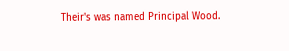Their's was named Principal Wood.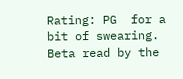Rating: PG  for a bit of swearing.
Beta read by the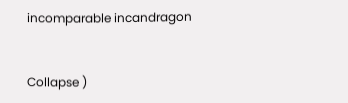incomparable incandragon


Collapse )